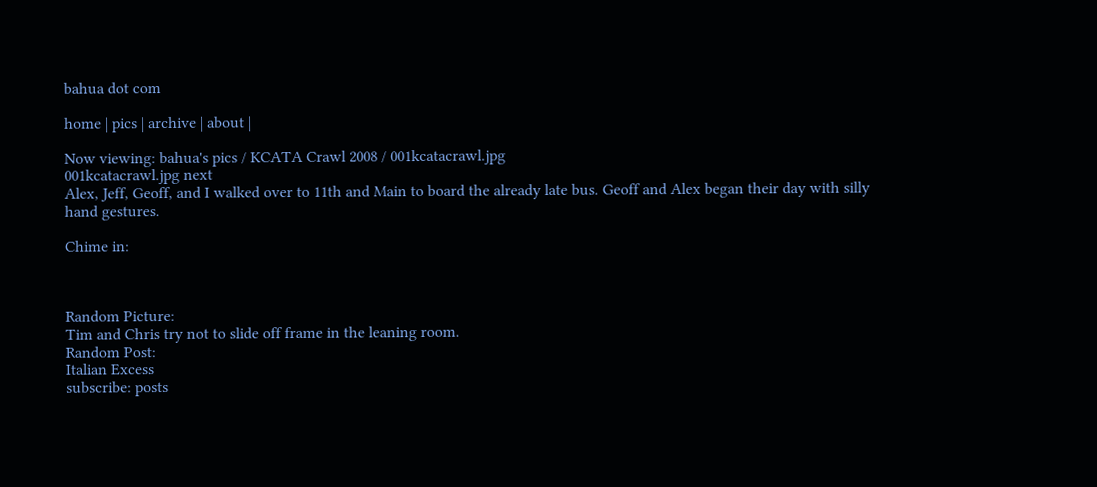bahua dot com

home | pics | archive | about |

Now viewing: bahua's pics / KCATA Crawl 2008 / 001kcatacrawl.jpg
001kcatacrawl.jpg next
Alex, Jeff, Geoff, and I walked over to 11th and Main to board the already late bus. Geoff and Alex began their day with silly hand gestures.

Chime in:



Random Picture:
Tim and Chris try not to slide off frame in the leaning room.
Random Post:
Italian Excess
subscribe: posts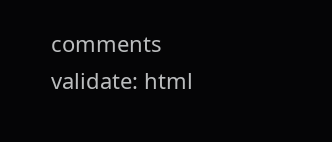comments
validate: html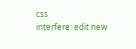css
interfere: edit new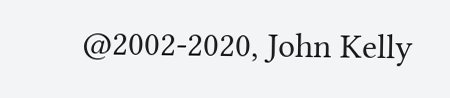@2002-2020, John Kelly